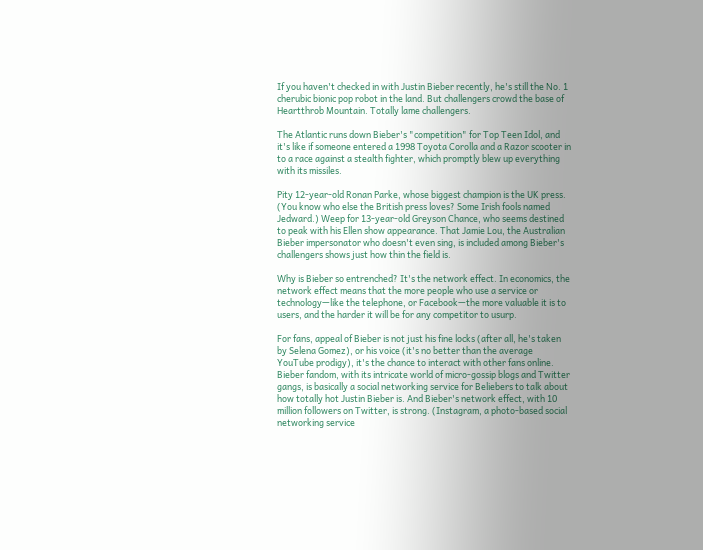If you haven't checked in with Justin Bieber recently, he's still the No. 1 cherubic bionic pop robot in the land. But challengers crowd the base of Heartthrob Mountain. Totally lame challengers.

The Atlantic runs down Bieber's "competition" for Top Teen Idol, and it's like if someone entered a 1998 Toyota Corolla and a Razor scooter in to a race against a stealth fighter, which promptly blew up everything with its missiles.

Pity 12-year-old Ronan Parke, whose biggest champion is the UK press. (You know who else the British press loves? Some Irish fools named Jedward.) Weep for 13-year-old Greyson Chance, who seems destined to peak with his Ellen show appearance. That Jamie Lou, the Australian Bieber impersonator who doesn't even sing, is included among Bieber's challengers shows just how thin the field is.

Why is Bieber so entrenched? It's the network effect. In economics, the network effect means that the more people who use a service or technology—like the telephone, or Facebook—the more valuable it is to users, and the harder it will be for any competitor to usurp.

For fans, appeal of Bieber is not just his fine locks (after all, he's taken by Selena Gomez), or his voice (it's no better than the average YouTube prodigy), it's the chance to interact with other fans online. Bieber fandom, with its intricate world of micro-gossip blogs and Twitter gangs, is basically a social networking service for Beliebers to talk about how totally hot Justin Bieber is. And Bieber's network effect, with 10 million followers on Twitter, is strong. (Instagram, a photo-based social networking service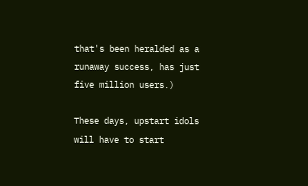that's been heralded as a runaway success, has just five million users.)

These days, upstart idols will have to start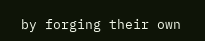by forging their own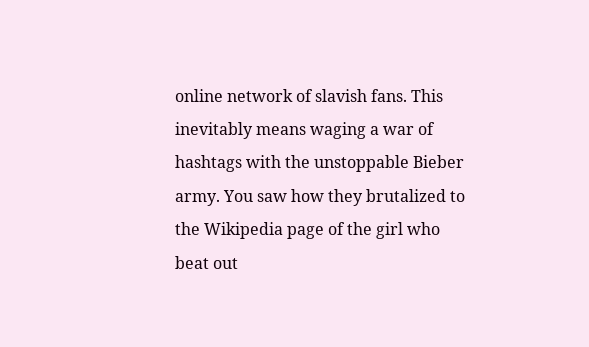online network of slavish fans. This inevitably means waging a war of hashtags with the unstoppable Bieber army. You saw how they brutalized to the Wikipedia page of the girl who beat out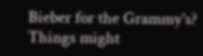Bieber for the Grammy's? Things might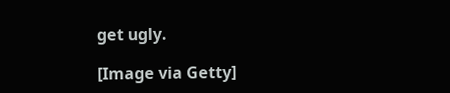get ugly.

[Image via Getty]